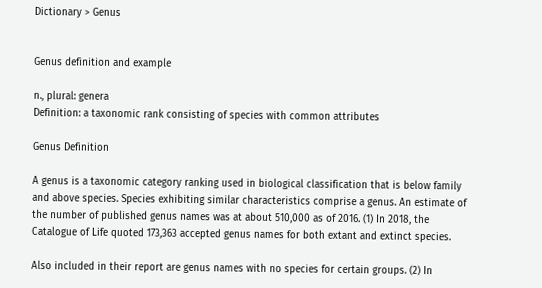Dictionary > Genus


Genus definition and example

n., plural: genera
Definition: a taxonomic rank consisting of species with common attributes

Genus Definition

A genus is a taxonomic category ranking used in biological classification that is below family and above species. Species exhibiting similar characteristics comprise a genus. An estimate of the number of published genus names was at about 510,000 as of 2016. (1) In 2018, the Catalogue of Life quoted 173,363 accepted genus names for both extant and extinct species.

Also included in their report are genus names with no species for certain groups. (2) In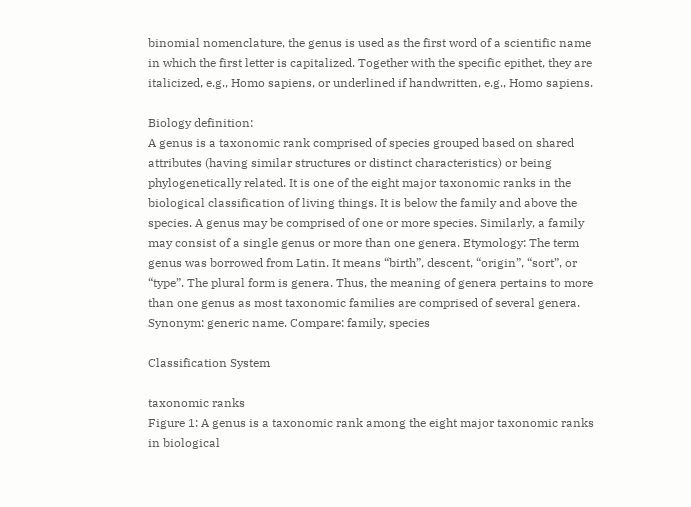binomial nomenclature, the genus is used as the first word of a scientific name in which the first letter is capitalized. Together with the specific epithet, they are italicized, e.g., Homo sapiens, or underlined if handwritten, e.g., Homo sapiens.

Biology definition:
A genus is a taxonomic rank comprised of species grouped based on shared attributes (having similar structures or distinct characteristics) or being phylogenetically related. It is one of the eight major taxonomic ranks in the biological classification of living things. It is below the family and above the species. A genus may be comprised of one or more species. Similarly, a family may consist of a single genus or more than one genera. Etymology: The term genus was borrowed from Latin. It means “birth”, descent, “origin”, “sort”, or “type”. The plural form is genera. Thus, the meaning of genera pertains to more than one genus as most taxonomic families are comprised of several genera. Synonym: generic name. Compare: family, species

Classification System

taxonomic ranks
Figure 1: A genus is a taxonomic rank among the eight major taxonomic ranks in biological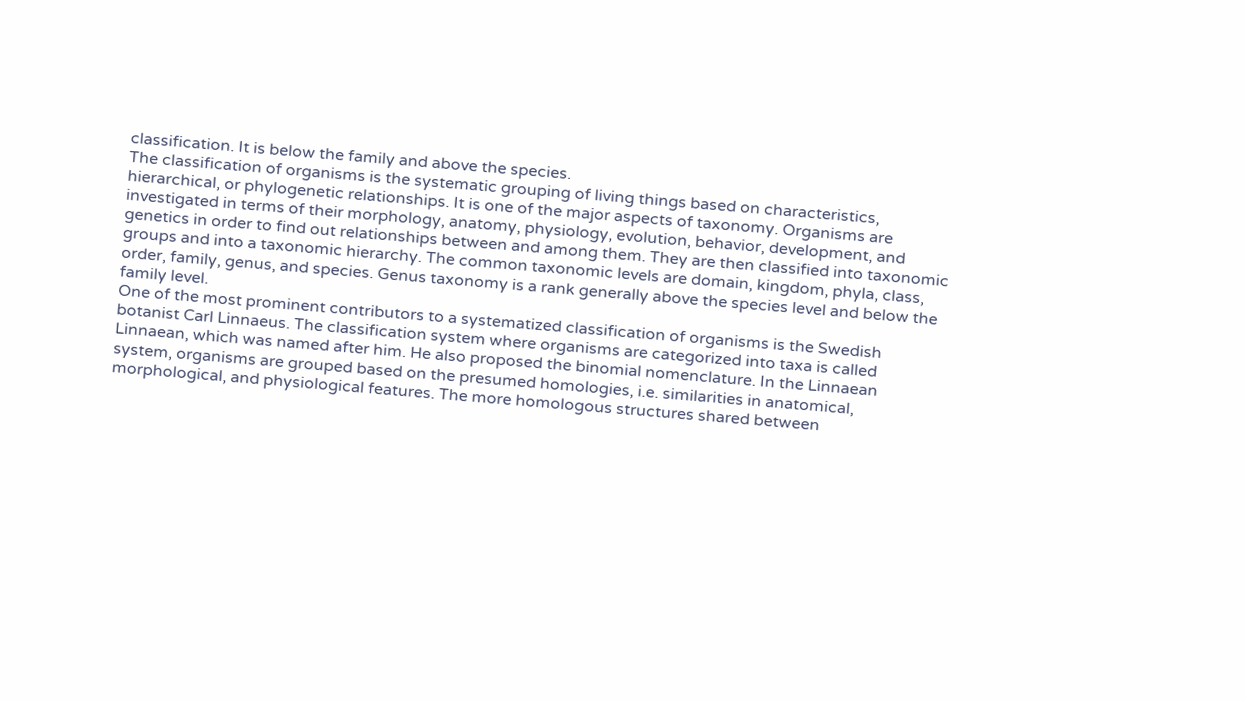classification. It is below the family and above the species.
The classification of organisms is the systematic grouping of living things based on characteristics, hierarchical, or phylogenetic relationships. It is one of the major aspects of taxonomy. Organisms are investigated in terms of their morphology, anatomy, physiology, evolution, behavior, development, and genetics in order to find out relationships between and among them. They are then classified into taxonomic groups and into a taxonomic hierarchy. The common taxonomic levels are domain, kingdom, phyla, class, order, family, genus, and species. Genus taxonomy is a rank generally above the species level and below the family level.
One of the most prominent contributors to a systematized classification of organisms is the Swedish botanist Carl Linnaeus. The classification system where organisms are categorized into taxa is called Linnaean, which was named after him. He also proposed the binomial nomenclature. In the Linnaean system, organisms are grouped based on the presumed homologies, i.e. similarities in anatomical, morphological, and physiological features. The more homologous structures shared between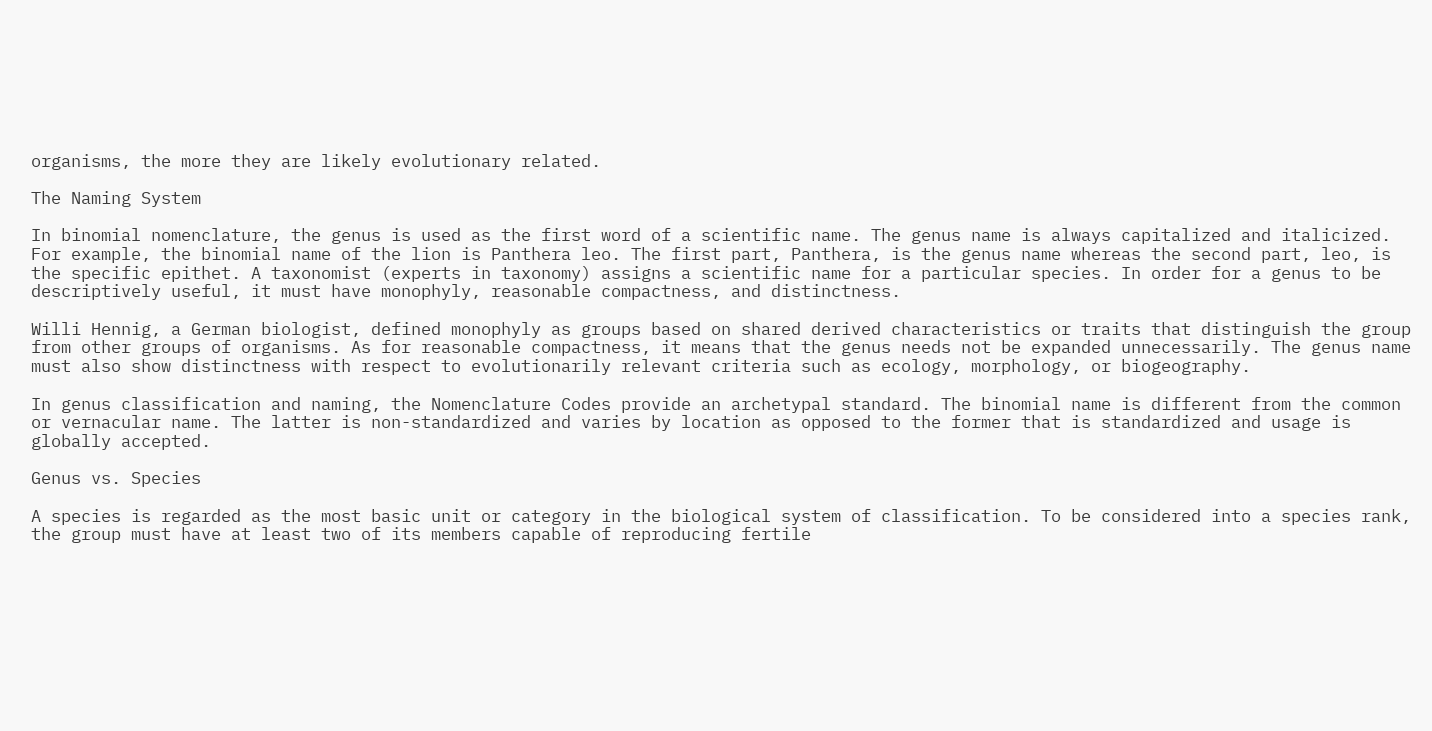organisms, the more they are likely evolutionary related.

The Naming System

In binomial nomenclature, the genus is used as the first word of a scientific name. The genus name is always capitalized and italicized. For example, the binomial name of the lion is Panthera leo. The first part, Panthera, is the genus name whereas the second part, leo, is the specific epithet. A taxonomist (experts in taxonomy) assigns a scientific name for a particular species. In order for a genus to be descriptively useful, it must have monophyly, reasonable compactness, and distinctness.

Willi Hennig, a German biologist, defined monophyly as groups based on shared derived characteristics or traits that distinguish the group from other groups of organisms. As for reasonable compactness, it means that the genus needs not be expanded unnecessarily. The genus name must also show distinctness with respect to evolutionarily relevant criteria such as ecology, morphology, or biogeography.

In genus classification and naming, the Nomenclature Codes provide an archetypal standard. The binomial name is different from the common or vernacular name. The latter is non-standardized and varies by location as opposed to the former that is standardized and usage is globally accepted.

Genus vs. Species

A species is regarded as the most basic unit or category in the biological system of classification. To be considered into a species rank, the group must have at least two of its members capable of reproducing fertile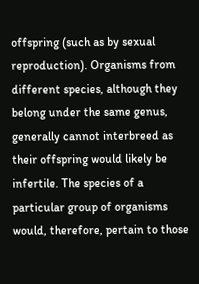offspring (such as by sexual reproduction). Organisms from different species, although they belong under the same genus, generally cannot interbreed as their offspring would likely be infertile. The species of a particular group of organisms would, therefore, pertain to those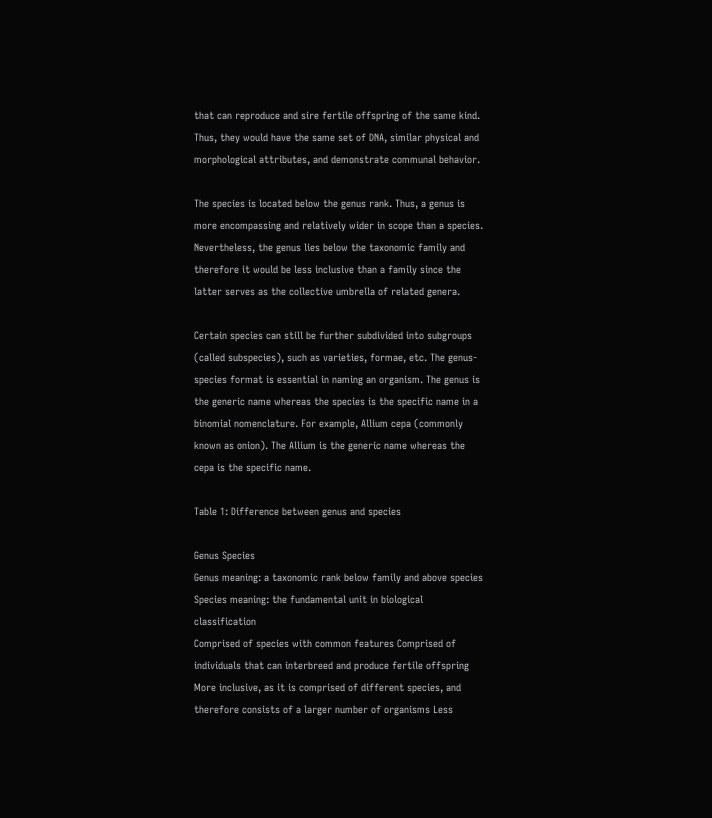that can reproduce and sire fertile offspring of the same kind. Thus, they would have the same set of DNA, similar physical and morphological attributes, and demonstrate communal behavior.

The species is located below the genus rank. Thus, a genus is more encompassing and relatively wider in scope than a species. Nevertheless, the genus lies below the taxonomic family and therefore it would be less inclusive than a family since the latter serves as the collective umbrella of related genera.

Certain species can still be further subdivided into subgroups (called subspecies), such as varieties, formae, etc. The genus-species format is essential in naming an organism. The genus is the generic name whereas the species is the specific name in a binomial nomenclature. For example, Allium cepa (commonly known as onion). The Allium is the generic name whereas the cepa is the specific name.

Table 1: Difference between genus and species

Genus Species
Genus meaning: a taxonomic rank below family and above species Species meaning: the fundamental unit in biological classification
Comprised of species with common features Comprised of individuals that can interbreed and produce fertile offspring
More inclusive, as it is comprised of different species, and therefore consists of a larger number of organisms Less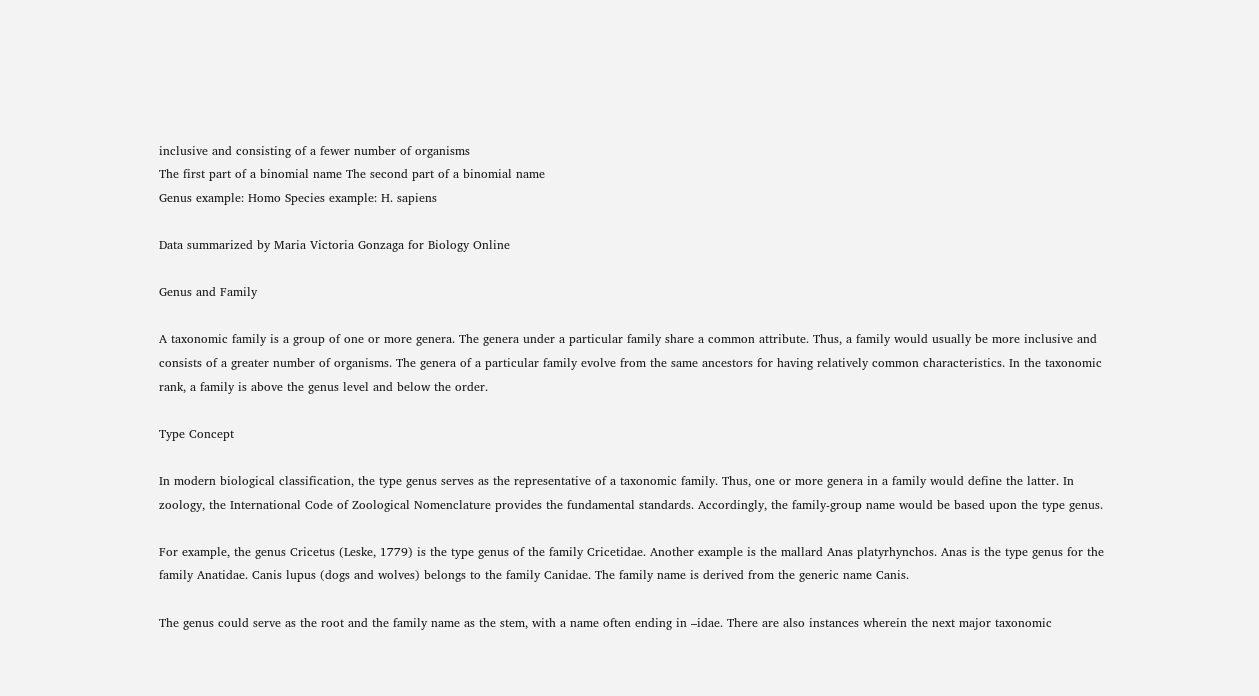inclusive and consisting of a fewer number of organisms
The first part of a binomial name The second part of a binomial name
Genus example: Homo Species example: H. sapiens

Data summarized by Maria Victoria Gonzaga for Biology Online

Genus and Family

A taxonomic family is a group of one or more genera. The genera under a particular family share a common attribute. Thus, a family would usually be more inclusive and consists of a greater number of organisms. The genera of a particular family evolve from the same ancestors for having relatively common characteristics. In the taxonomic rank, a family is above the genus level and below the order.

Type Concept

In modern biological classification, the type genus serves as the representative of a taxonomic family. Thus, one or more genera in a family would define the latter. In zoology, the International Code of Zoological Nomenclature provides the fundamental standards. Accordingly, the family-group name would be based upon the type genus.

For example, the genus Cricetus (Leske, 1779) is the type genus of the family Cricetidae. Another example is the mallard Anas platyrhynchos. Anas is the type genus for the family Anatidae. Canis lupus (dogs and wolves) belongs to the family Canidae. The family name is derived from the generic name Canis.

The genus could serve as the root and the family name as the stem, with a name often ending in –idae. There are also instances wherein the next major taxonomic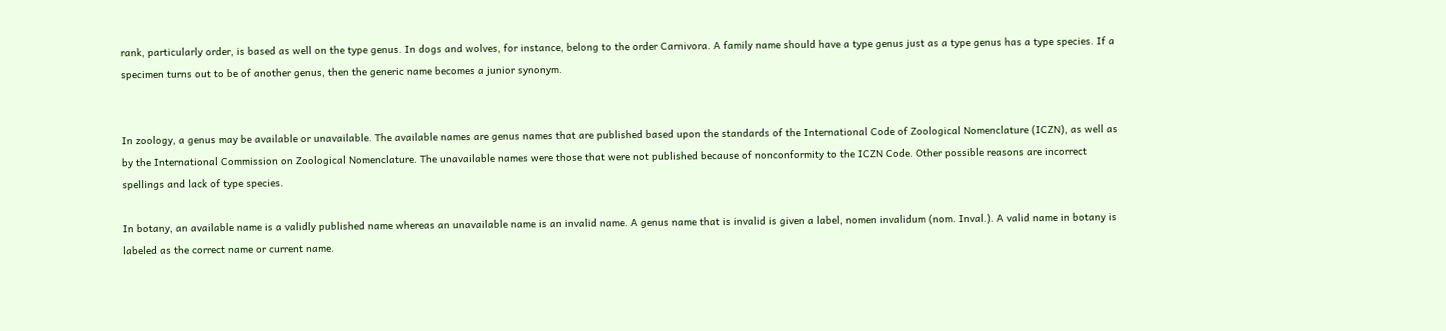rank, particularly order, is based as well on the type genus. In dogs and wolves, for instance, belong to the order Carnivora. A family name should have a type genus just as a type genus has a type species. If a specimen turns out to be of another genus, then the generic name becomes a junior synonym.


In zoology, a genus may be available or unavailable. The available names are genus names that are published based upon the standards of the International Code of Zoological Nomenclature (ICZN), as well as by the International Commission on Zoological Nomenclature. The unavailable names were those that were not published because of nonconformity to the ICZN Code. Other possible reasons are incorrect spellings and lack of type species.

In botany, an available name is a validly published name whereas an unavailable name is an invalid name. A genus name that is invalid is given a label, nomen invalidum (nom. Inval.). A valid name in botany is labeled as the correct name or current name.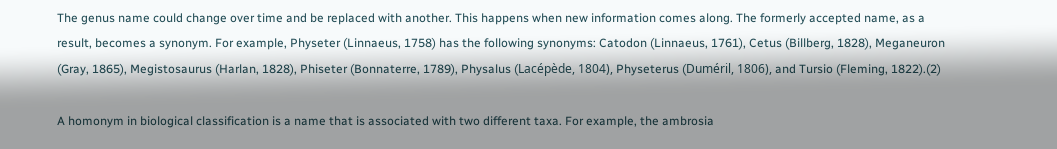The genus name could change over time and be replaced with another. This happens when new information comes along. The formerly accepted name, as a result, becomes a synonym. For example, Physeter (Linnaeus, 1758) has the following synonyms: Catodon (Linnaeus, 1761), Cetus (Billberg, 1828), Meganeuron (Gray, 1865), Megistosaurus (Harlan, 1828), Phiseter (Bonnaterre, 1789), Physalus (Lacépède, 1804), Physeterus (Duméril, 1806), and Tursio (Fleming, 1822).(2)

A homonym in biological classification is a name that is associated with two different taxa. For example, the ambrosia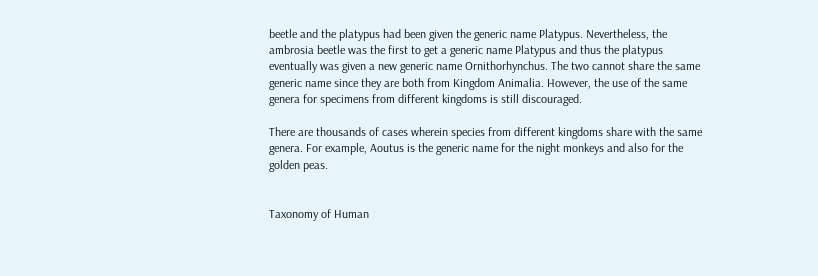beetle and the platypus had been given the generic name Platypus. Nevertheless, the ambrosia beetle was the first to get a generic name Platypus and thus the platypus eventually was given a new generic name Ornithorhynchus. The two cannot share the same generic name since they are both from Kingdom Animalia. However, the use of the same genera for specimens from different kingdoms is still discouraged.

There are thousands of cases wherein species from different kingdoms share with the same genera. For example, Aoutus is the generic name for the night monkeys and also for the golden peas.


Taxonomy of Human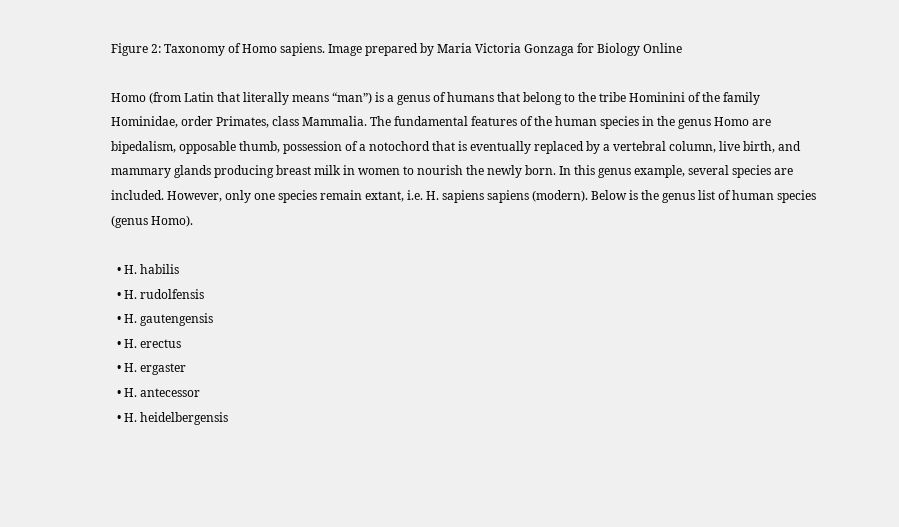Figure 2: Taxonomy of Homo sapiens. Image prepared by Maria Victoria Gonzaga for Biology Online

Homo (from Latin that literally means “man”) is a genus of humans that belong to the tribe Hominini of the family Hominidae, order Primates, class Mammalia. The fundamental features of the human species in the genus Homo are bipedalism, opposable thumb, possession of a notochord that is eventually replaced by a vertebral column, live birth, and mammary glands producing breast milk in women to nourish the newly born. In this genus example, several species are included. However, only one species remain extant, i.e. H. sapiens sapiens (modern). Below is the genus list of human species (genus Homo).

  • H. habilis
  • H. rudolfensis
  • H. gautengensis
  • H. erectus
  • H. ergaster
  • H. antecessor
  • H. heidelbergensis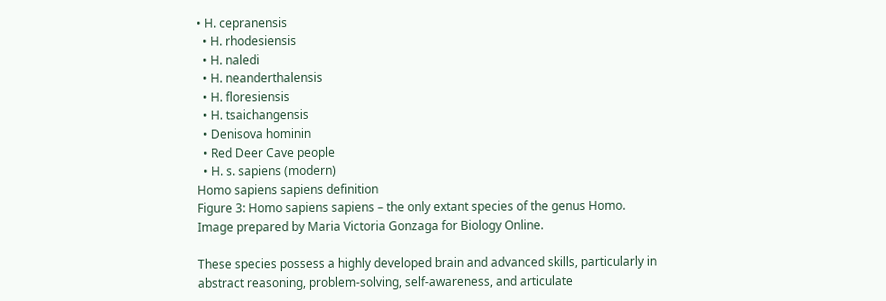• H. cepranensis
  • H. rhodesiensis
  • H. naledi
  • H. neanderthalensis
  • H. floresiensis
  • H. tsaichangensis
  • Denisova hominin
  • Red Deer Cave people
  • H. s. sapiens (modern)
Homo sapiens sapiens definition
Figure 3: Homo sapiens sapiens – the only extant species of the genus Homo. Image prepared by Maria Victoria Gonzaga for Biology Online.

These species possess a highly developed brain and advanced skills, particularly in abstract reasoning, problem-solving, self-awareness, and articulate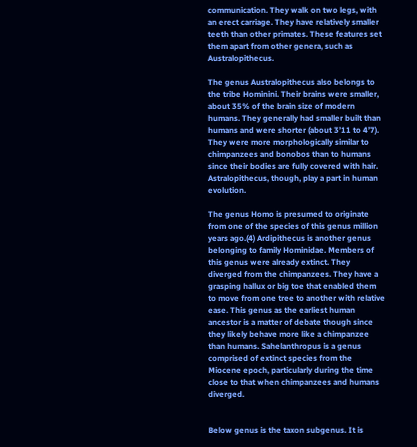communication. They walk on two legs, with an erect carriage. They have relatively smaller teeth than other primates. These features set them apart from other genera, such as Australopithecus.

The genus Australopithecus also belongs to the tribe Hominini. Their brains were smaller, about 35% of the brain size of modern humans. They generally had smaller built than humans and were shorter (about 3’11 to 4’7). They were more morphologically similar to chimpanzees and bonobos than to humans since their bodies are fully covered with hair. Astralopithecus, though, play a part in human evolution.

The genus Homo is presumed to originate from one of the species of this genus million years ago.(4) Ardipithecus is another genus belonging to family Hominidae. Members of this genus were already extinct. They diverged from the chimpanzees. They have a grasping hallux or big toe that enabled them to move from one tree to another with relative ease. This genus as the earliest human ancestor is a matter of debate though since they likely behave more like a chimpanzee than humans. Sahelanthropus is a genus comprised of extinct species from the Miocene epoch, particularly during the time close to that when chimpanzees and humans diverged.


Below genus is the taxon subgenus. It is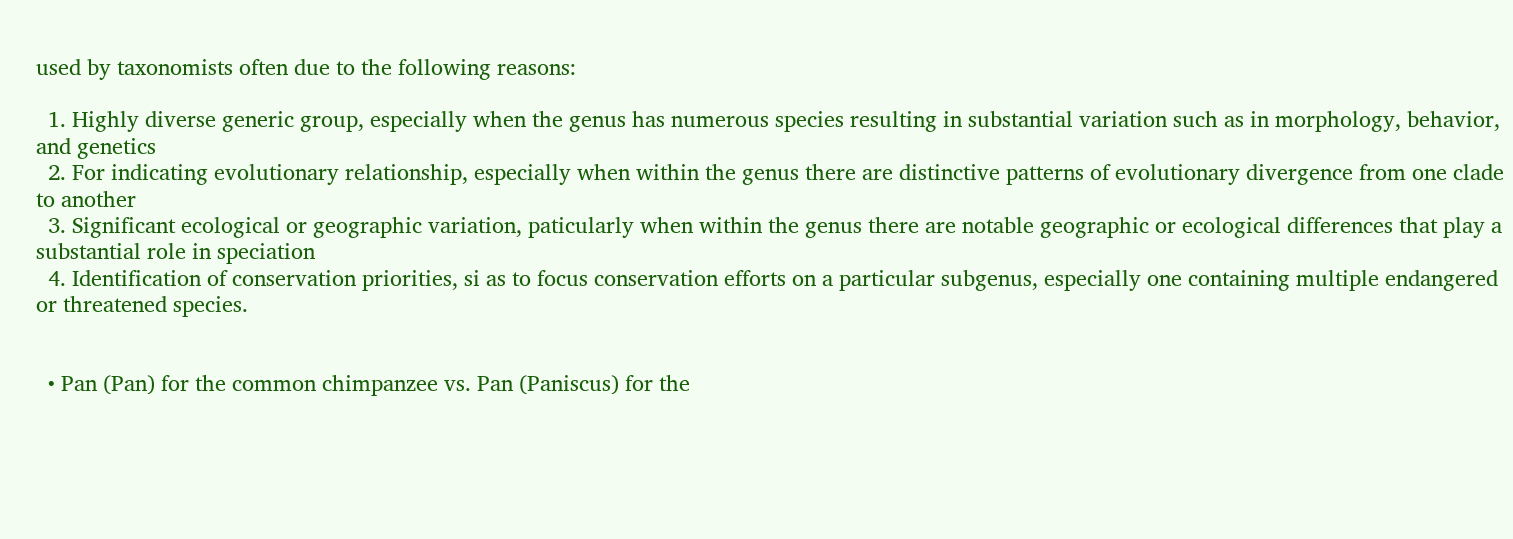used by taxonomists often due to the following reasons:

  1. Highly diverse generic group, especially when the genus has numerous species resulting in substantial variation such as in morphology, behavior, and genetics
  2. For indicating evolutionary relationship, especially when within the genus there are distinctive patterns of evolutionary divergence from one clade to another
  3. Significant ecological or geographic variation, paticularly when within the genus there are notable geographic or ecological differences that play a substantial role in speciation
  4. Identification of conservation priorities, si as to focus conservation efforts on a particular subgenus, especially one containing multiple endangered or threatened species.


  • Pan (Pan) for the common chimpanzee vs. Pan (Paniscus) for the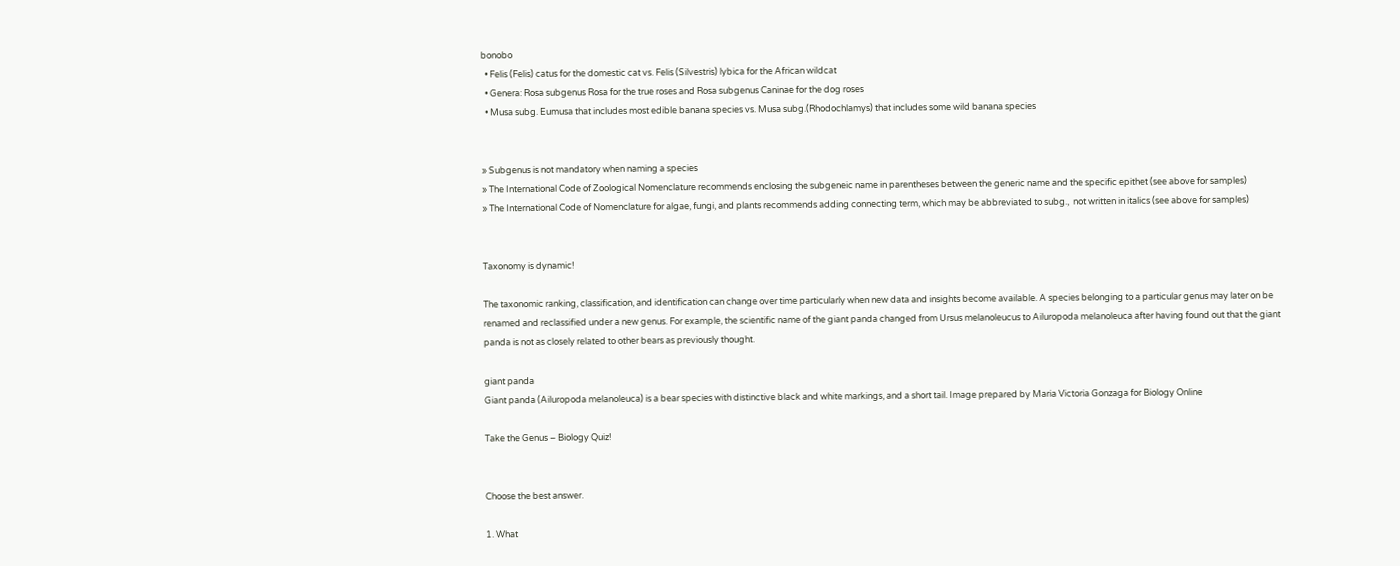bonobo
  • Felis (Felis) catus for the domestic cat vs. Felis (Silvestris) lybica for the African wildcat
  • Genera: Rosa subgenus Rosa for the true roses and Rosa subgenus Caninae for the dog roses
  • Musa subg. Eumusa that includes most edible banana species vs. Musa subg.(Rhodochlamys) that includes some wild banana species


» Subgenus is not mandatory when naming a species
» The International Code of Zoological Nomenclature recommends enclosing the subgeneic name in parentheses between the generic name and the specific epithet (see above for samples)
» The International Code of Nomenclature for algae, fungi, and plants recommends adding connecting term, which may be abbreviated to subg.,  not written in italics (see above for samples)


Taxonomy is dynamic!

The taxonomic ranking, classification, and identification can change over time particularly when new data and insights become available. A species belonging to a particular genus may later on be renamed and reclassified under a new genus. For example, the scientific name of the giant panda changed from Ursus melanoleucus to Ailuropoda melanoleuca after having found out that the giant panda is not as closely related to other bears as previously thought.

giant panda
Giant panda (Ailuropoda melanoleuca) is a bear species with distinctive black and white markings, and a short tail. Image prepared by Maria Victoria Gonzaga for Biology Online

Take the Genus – Biology Quiz!


Choose the best answer.

1. What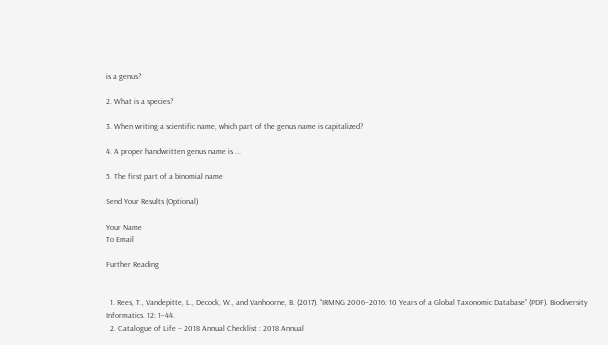is a genus?

2. What is a species?

3. When writing a scientific name, which part of the genus name is capitalized?

4. A proper handwritten genus name is ...

5. The first part of a binomial name

Send Your Results (Optional)

Your Name
To Email

Further Reading


  1. Rees, T., Vandepitte, L., Decock, W., and Vanhoorne, B. (2017). “IRMNG 2006–2016: 10 Years of a Global Taxonomic Database” (PDF). Biodiversity Informatics. 12: 1–44.
  2. Catalogue of Life – 2018 Annual Checklist : 2018 Annual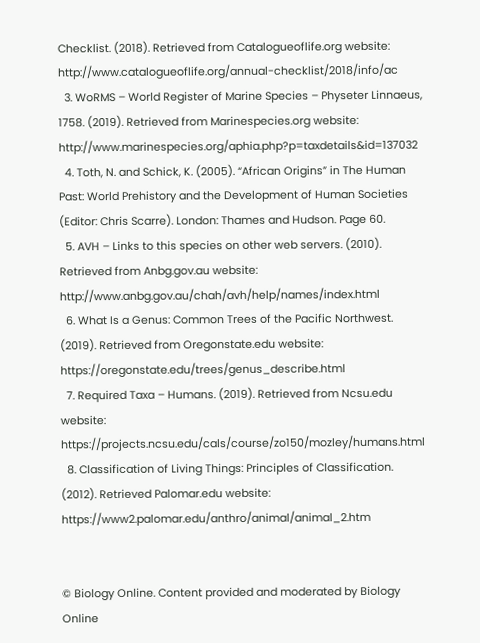Checklist. (2018). Retrieved from Catalogueoflife.org website: http://www.catalogueoflife.org/annual-checklist/2018/info/ac
  3. WoRMS – World Register of Marine Species – Physeter Linnaeus, 1758. (2019). Retrieved from Marinespecies.org website: http://www.marinespecies.org/aphia.php?p=taxdetails&id=137032
  4. Toth, N. and Schick, K. (2005). “African Origins” in The Human Past: World Prehistory and the Development of Human Societies (Editor: Chris Scarre). London: Thames and Hudson. Page 60.
  5. AVH – Links to this species on other web servers. (2010). Retrieved from Anbg.gov.au website: http://www.anbg.gov.au/chah/avh/help/names/index.html
  6. What Is a Genus: Common Trees of the Pacific Northwest. (2019). Retrieved from Oregonstate.edu website: https://oregonstate.edu/trees/genus_describe.html
  7. Required Taxa – Humans. (2019). Retrieved from Ncsu.edu website: https://projects.ncsu.edu/cals/course/zo150/mozley/humans.html
  8. Classification of Living Things: Principles of Classification. (2012). Retrieved Palomar.edu website: https://www2.palomar.edu/anthro/animal/animal_2.htm


© Biology Online. Content provided and moderated by Biology Online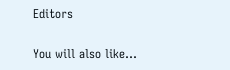Editors

You will also like...